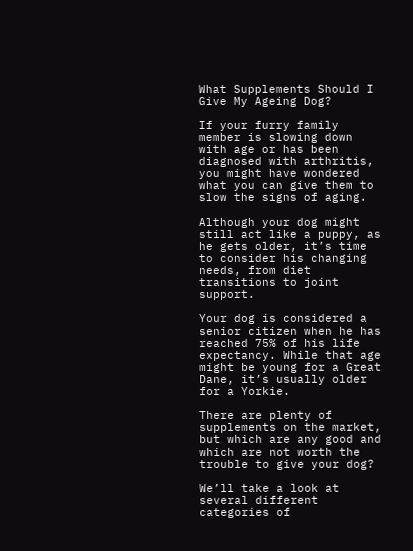What Supplements Should I Give My Ageing Dog?

If your furry family member is slowing down with age or has been diagnosed with arthritis, you might have wondered what you can give them to slow the signs of aging.

Although your dog might still act like a puppy, as he gets older, it’s time to consider his changing needs, from diet transitions to joint support.

Your dog is considered a senior citizen when he has reached 75% of his life expectancy. While that age might be young for a Great Dane, it’s usually older for a Yorkie.

There are plenty of supplements on the market, but which are any good and which are not worth the trouble to give your dog?

We’ll take a look at several different categories of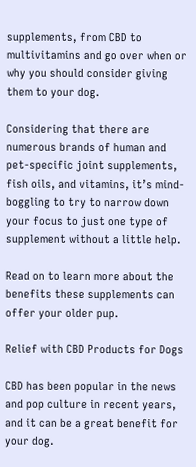supplements, from CBD to multivitamins and go over when or why you should consider giving them to your dog.

Considering that there are numerous brands of human and pet-specific joint supplements, fish oils, and vitamins, it’s mind-boggling to try to narrow down your focus to just one type of supplement without a little help.

Read on to learn more about the benefits these supplements can offer your older pup.

Relief with CBD Products for Dogs

CBD has been popular in the news and pop culture in recent years, and it can be a great benefit for your dog.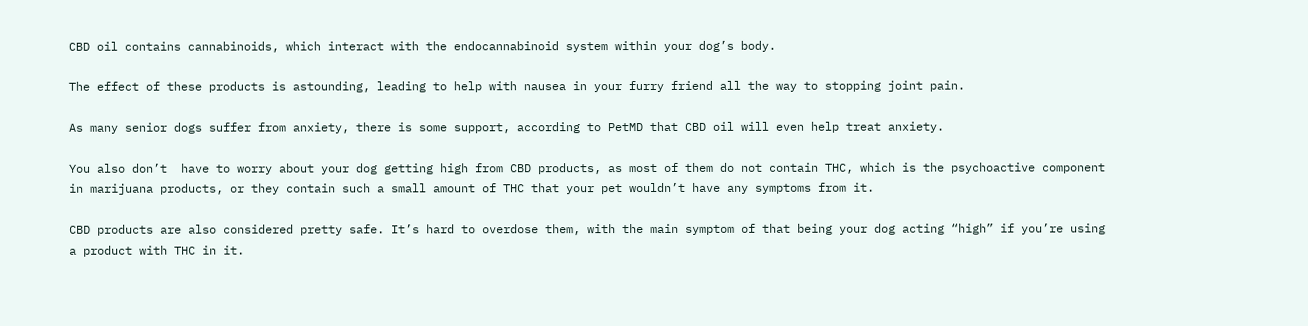CBD oil contains cannabinoids, which interact with the endocannabinoid system within your dog’s body.

The effect of these products is astounding, leading to help with nausea in your furry friend all the way to stopping joint pain.

As many senior dogs suffer from anxiety, there is some support, according to PetMD that CBD oil will even help treat anxiety.

You also don’t  have to worry about your dog getting high from CBD products, as most of them do not contain THC, which is the psychoactive component in marijuana products, or they contain such a small amount of THC that your pet wouldn’t have any symptoms from it.

CBD products are also considered pretty safe. It’s hard to overdose them, with the main symptom of that being your dog acting “high” if you’re using a product with THC in it.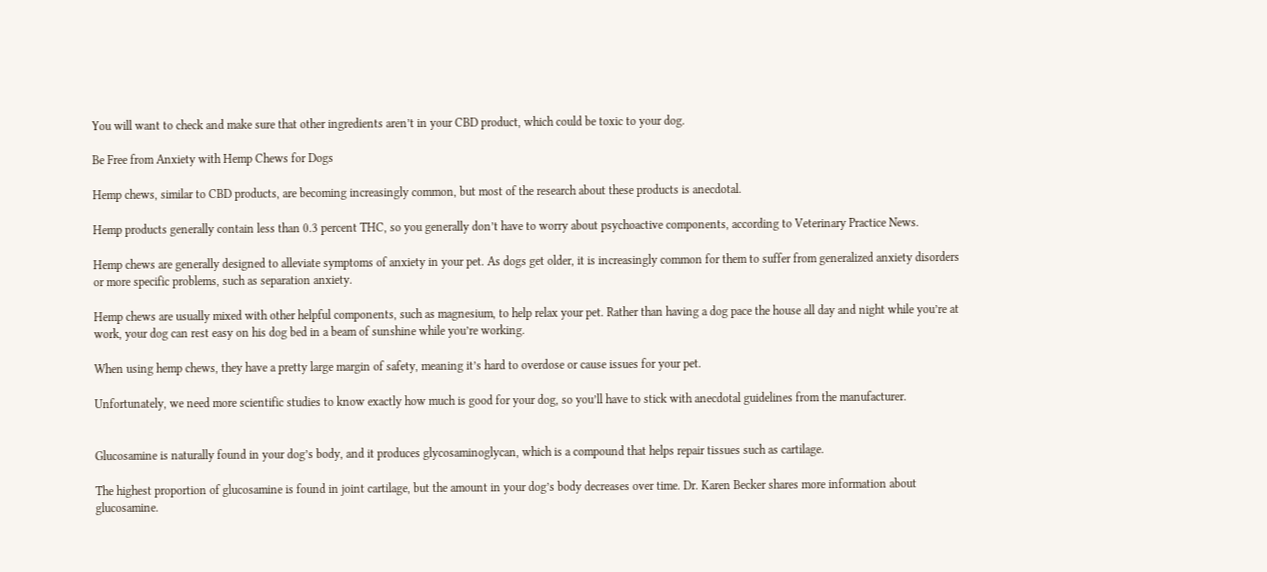You will want to check and make sure that other ingredients aren’t in your CBD product, which could be toxic to your dog.

Be Free from Anxiety with Hemp Chews for Dogs

Hemp chews, similar to CBD products, are becoming increasingly common, but most of the research about these products is anecdotal.

Hemp products generally contain less than 0.3 percent THC, so you generally don’t have to worry about psychoactive components, according to Veterinary Practice News.

Hemp chews are generally designed to alleviate symptoms of anxiety in your pet. As dogs get older, it is increasingly common for them to suffer from generalized anxiety disorders or more specific problems, such as separation anxiety.

Hemp chews are usually mixed with other helpful components, such as magnesium, to help relax your pet. Rather than having a dog pace the house all day and night while you’re at work, your dog can rest easy on his dog bed in a beam of sunshine while you’re working.

When using hemp chews, they have a pretty large margin of safety, meaning it’s hard to overdose or cause issues for your pet.

Unfortunately, we need more scientific studies to know exactly how much is good for your dog, so you’ll have to stick with anecdotal guidelines from the manufacturer.


Glucosamine is naturally found in your dog’s body, and it produces glycosaminoglycan, which is a compound that helps repair tissues such as cartilage.

The highest proportion of glucosamine is found in joint cartilage, but the amount in your dog’s body decreases over time. Dr. Karen Becker shares more information about glucosamine.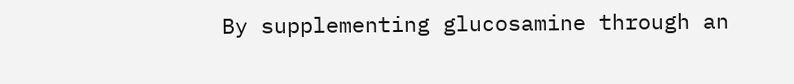By supplementing glucosamine through an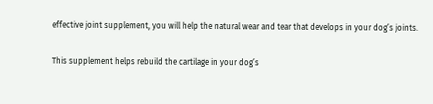effective joint supplement, you will help the natural wear and tear that develops in your dog’s joints.

This supplement helps rebuild the cartilage in your dog’s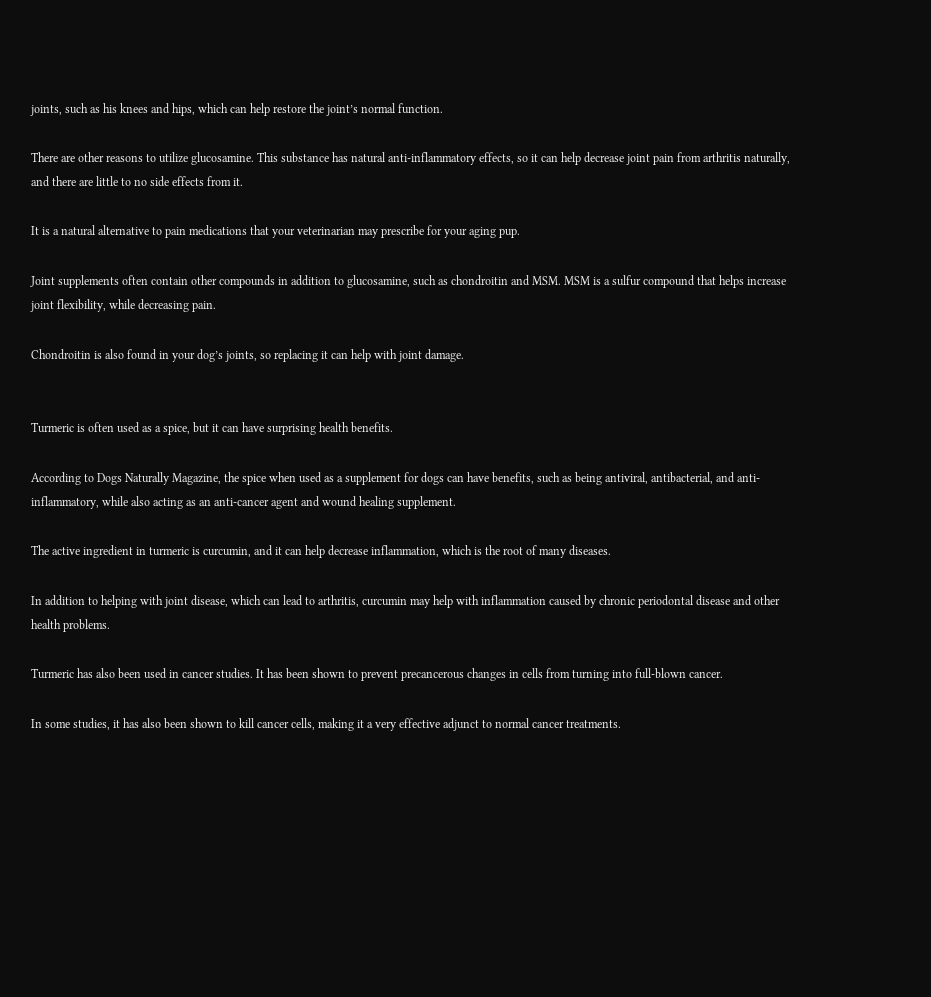joints, such as his knees and hips, which can help restore the joint’s normal function.

There are other reasons to utilize glucosamine. This substance has natural anti-inflammatory effects, so it can help decrease joint pain from arthritis naturally, and there are little to no side effects from it.

It is a natural alternative to pain medications that your veterinarian may prescribe for your aging pup.

Joint supplements often contain other compounds in addition to glucosamine, such as chondroitin and MSM. MSM is a sulfur compound that helps increase joint flexibility, while decreasing pain.

Chondroitin is also found in your dog’s joints, so replacing it can help with joint damage.


Turmeric is often used as a spice, but it can have surprising health benefits.

According to Dogs Naturally Magazine, the spice when used as a supplement for dogs can have benefits, such as being antiviral, antibacterial, and anti-inflammatory, while also acting as an anti-cancer agent and wound healing supplement.

The active ingredient in turmeric is curcumin, and it can help decrease inflammation, which is the root of many diseases.

In addition to helping with joint disease, which can lead to arthritis, curcumin may help with inflammation caused by chronic periodontal disease and other health problems.

Turmeric has also been used in cancer studies. It has been shown to prevent precancerous changes in cells from turning into full-blown cancer.

In some studies, it has also been shown to kill cancer cells, making it a very effective adjunct to normal cancer treatments.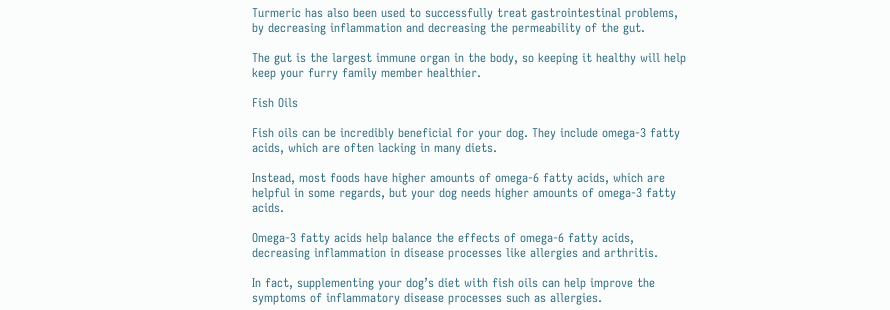Turmeric has also been used to successfully treat gastrointestinal problems, by decreasing inflammation and decreasing the permeability of the gut.

The gut is the largest immune organ in the body, so keeping it healthy will help keep your furry family member healthier.

Fish Oils

Fish oils can be incredibly beneficial for your dog. They include omega-3 fatty acids, which are often lacking in many diets.

Instead, most foods have higher amounts of omega-6 fatty acids, which are helpful in some regards, but your dog needs higher amounts of omega-3 fatty acids.

Omega-3 fatty acids help balance the effects of omega-6 fatty acids, decreasing inflammation in disease processes like allergies and arthritis.

In fact, supplementing your dog’s diet with fish oils can help improve the symptoms of inflammatory disease processes such as allergies.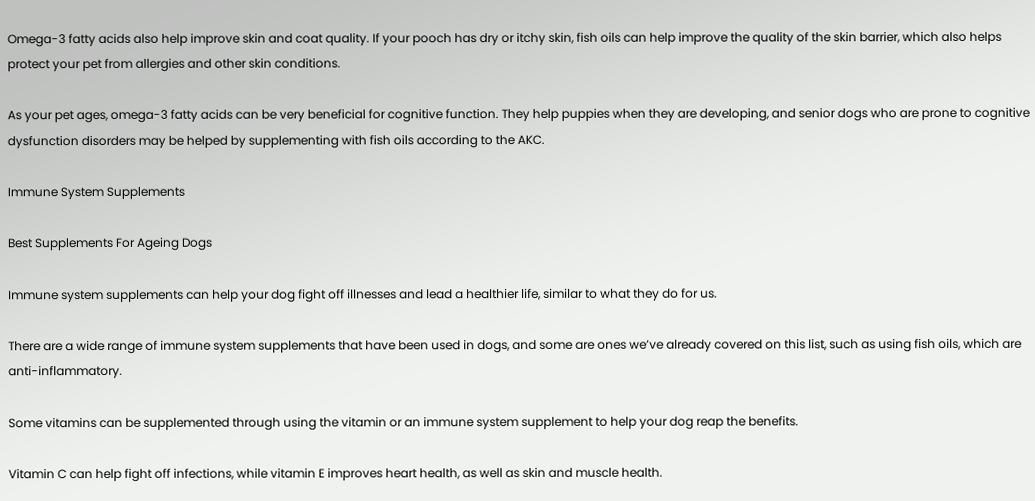Omega-3 fatty acids also help improve skin and coat quality. If your pooch has dry or itchy skin, fish oils can help improve the quality of the skin barrier, which also helps protect your pet from allergies and other skin conditions.

As your pet ages, omega-3 fatty acids can be very beneficial for cognitive function. They help puppies when they are developing, and senior dogs who are prone to cognitive dysfunction disorders may be helped by supplementing with fish oils according to the AKC.

Immune System Supplements

Best Supplements For Ageing Dogs

Immune system supplements can help your dog fight off illnesses and lead a healthier life, similar to what they do for us.

There are a wide range of immune system supplements that have been used in dogs, and some are ones we’ve already covered on this list, such as using fish oils, which are anti-inflammatory.

Some vitamins can be supplemented through using the vitamin or an immune system supplement to help your dog reap the benefits.

Vitamin C can help fight off infections, while vitamin E improves heart health, as well as skin and muscle health.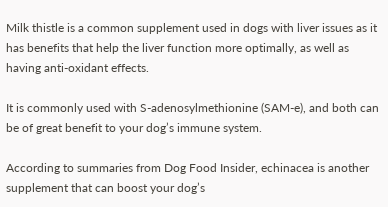Milk thistle is a common supplement used in dogs with liver issues as it has benefits that help the liver function more optimally, as well as having anti-oxidant effects.

It is commonly used with S-adenosylmethionine (SAM-e), and both can be of great benefit to your dog’s immune system.

According to summaries from Dog Food Insider, echinacea is another supplement that can boost your dog’s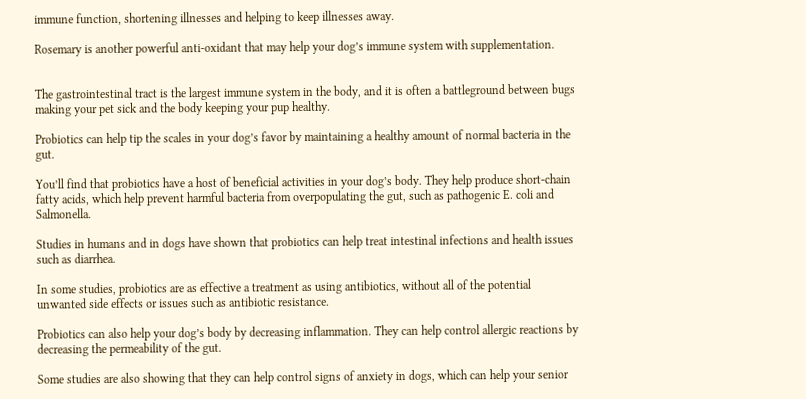immune function, shortening illnesses and helping to keep illnesses away.

Rosemary is another powerful anti-oxidant that may help your dog’s immune system with supplementation.


The gastrointestinal tract is the largest immune system in the body, and it is often a battleground between bugs making your pet sick and the body keeping your pup healthy.

Probiotics can help tip the scales in your dog’s favor by maintaining a healthy amount of normal bacteria in the gut.

You’ll find that probiotics have a host of beneficial activities in your dog’s body. They help produce short-chain fatty acids, which help prevent harmful bacteria from overpopulating the gut, such as pathogenic E. coli and Salmonella.

Studies in humans and in dogs have shown that probiotics can help treat intestinal infections and health issues such as diarrhea.

In some studies, probiotics are as effective a treatment as using antibiotics, without all of the potential unwanted side effects or issues such as antibiotic resistance.

Probiotics can also help your dog’s body by decreasing inflammation. They can help control allergic reactions by decreasing the permeability of the gut.

Some studies are also showing that they can help control signs of anxiety in dogs, which can help your senior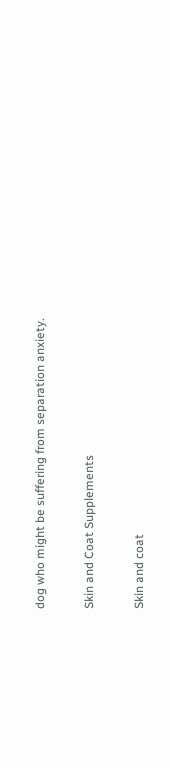dog who might be suffering from separation anxiety.

Skin and Coat Supplements

Skin and coat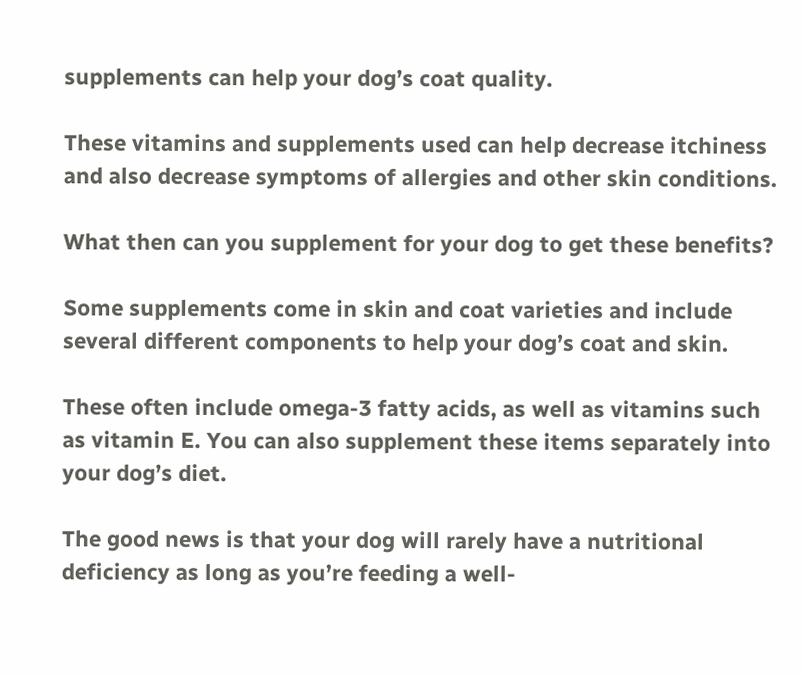supplements can help your dog’s coat quality.

These vitamins and supplements used can help decrease itchiness and also decrease symptoms of allergies and other skin conditions.

What then can you supplement for your dog to get these benefits?

Some supplements come in skin and coat varieties and include several different components to help your dog’s coat and skin.

These often include omega-3 fatty acids, as well as vitamins such as vitamin E. You can also supplement these items separately into your dog’s diet.

The good news is that your dog will rarely have a nutritional deficiency as long as you’re feeding a well-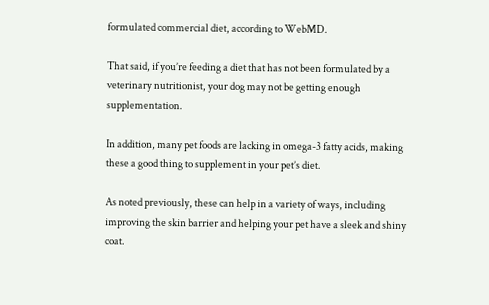formulated commercial diet, according to WebMD.

That said, if you’re feeding a diet that has not been formulated by a veterinary nutritionist, your dog may not be getting enough supplementation.

In addition, many pet foods are lacking in omega-3 fatty acids, making these a good thing to supplement in your pet’s diet.

As noted previously, these can help in a variety of ways, including improving the skin barrier and helping your pet have a sleek and shiny coat.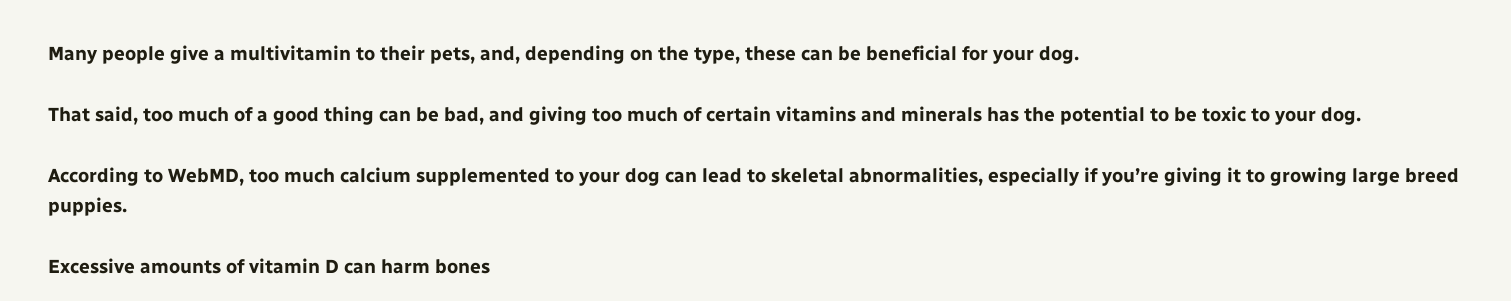Many people give a multivitamin to their pets, and, depending on the type, these can be beneficial for your dog.

That said, too much of a good thing can be bad, and giving too much of certain vitamins and minerals has the potential to be toxic to your dog.

According to WebMD, too much calcium supplemented to your dog can lead to skeletal abnormalities, especially if you’re giving it to growing large breed puppies.

Excessive amounts of vitamin D can harm bones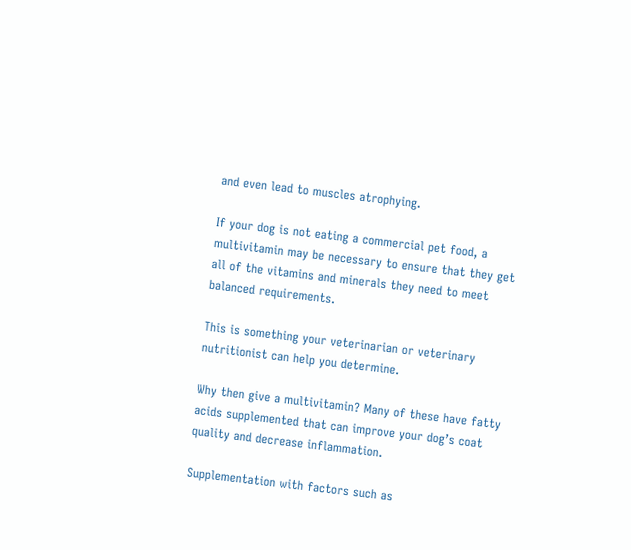and even lead to muscles atrophying.

If your dog is not eating a commercial pet food, a multivitamin may be necessary to ensure that they get all of the vitamins and minerals they need to meet balanced requirements.

This is something your veterinarian or veterinary nutritionist can help you determine.

Why then give a multivitamin? Many of these have fatty acids supplemented that can improve your dog’s coat quality and decrease inflammation.

Supplementation with factors such as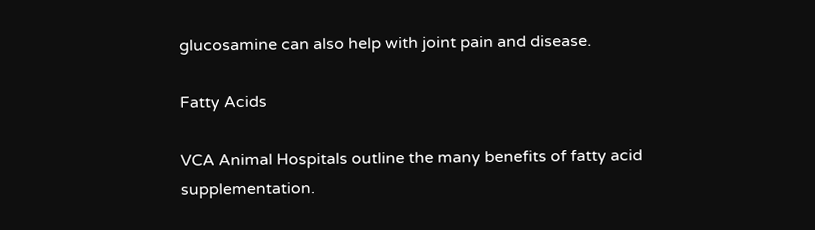glucosamine can also help with joint pain and disease.

Fatty Acids

VCA Animal Hospitals outline the many benefits of fatty acid supplementation.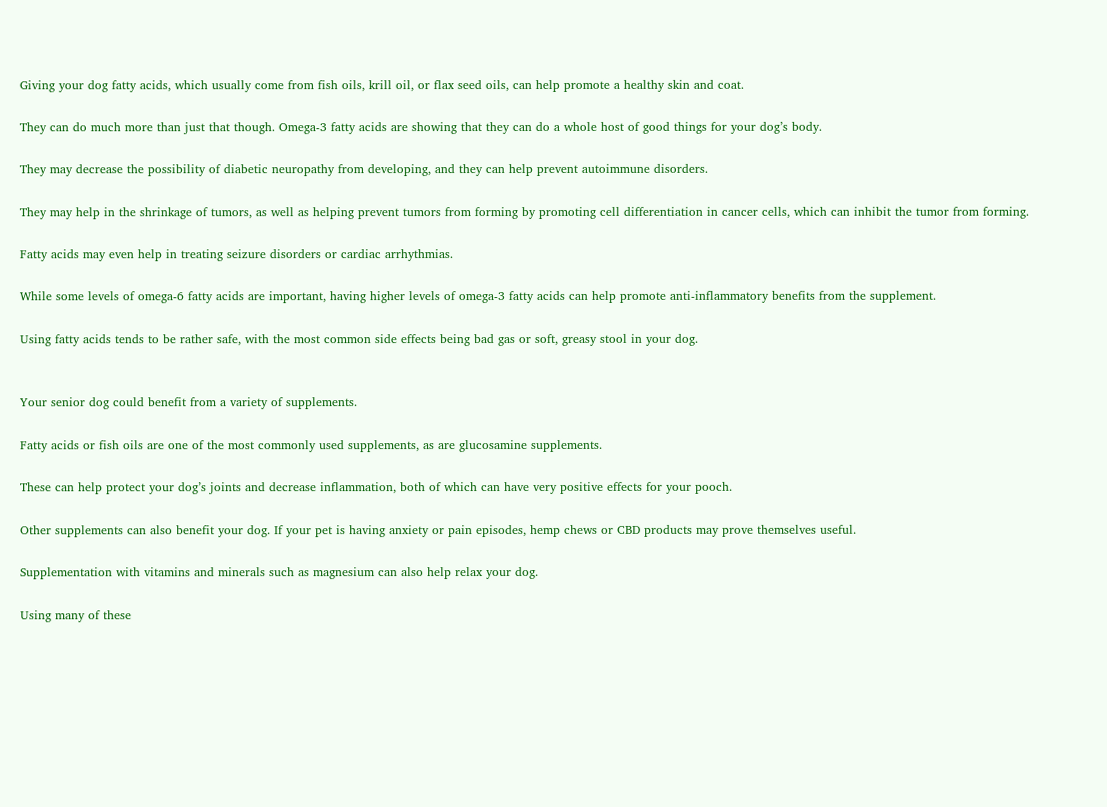Giving your dog fatty acids, which usually come from fish oils, krill oil, or flax seed oils, can help promote a healthy skin and coat.

They can do much more than just that though. Omega-3 fatty acids are showing that they can do a whole host of good things for your dog’s body.

They may decrease the possibility of diabetic neuropathy from developing, and they can help prevent autoimmune disorders.

They may help in the shrinkage of tumors, as well as helping prevent tumors from forming by promoting cell differentiation in cancer cells, which can inhibit the tumor from forming.

Fatty acids may even help in treating seizure disorders or cardiac arrhythmias.

While some levels of omega-6 fatty acids are important, having higher levels of omega-3 fatty acids can help promote anti-inflammatory benefits from the supplement.

Using fatty acids tends to be rather safe, with the most common side effects being bad gas or soft, greasy stool in your dog.


Your senior dog could benefit from a variety of supplements.

Fatty acids or fish oils are one of the most commonly used supplements, as are glucosamine supplements.

These can help protect your dog’s joints and decrease inflammation, both of which can have very positive effects for your pooch.

Other supplements can also benefit your dog. If your pet is having anxiety or pain episodes, hemp chews or CBD products may prove themselves useful.

Supplementation with vitamins and minerals such as magnesium can also help relax your dog.

Using many of these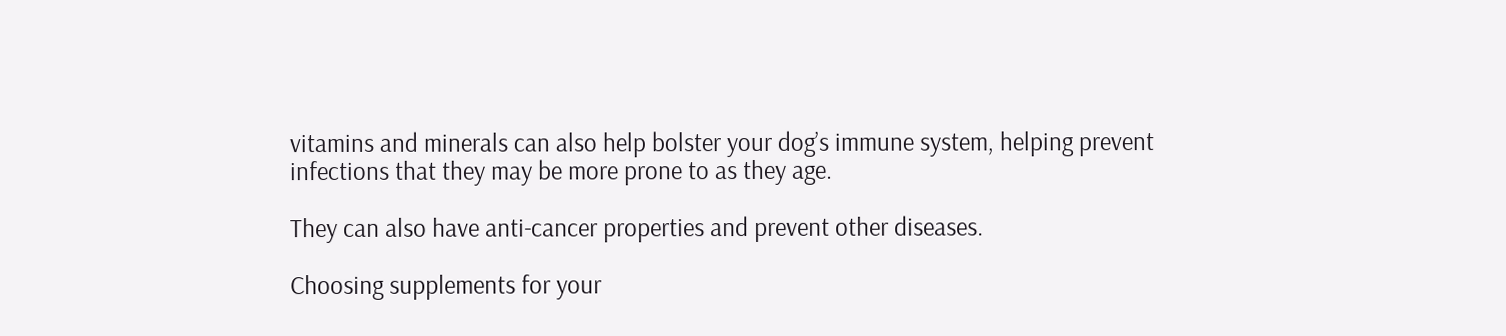vitamins and minerals can also help bolster your dog’s immune system, helping prevent infections that they may be more prone to as they age.

They can also have anti-cancer properties and prevent other diseases.

Choosing supplements for your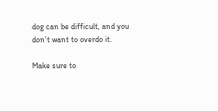dog can be difficult, and you don’t want to overdo it.

Make sure to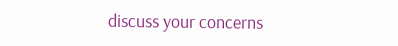discuss your concerns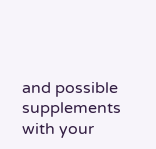and possible supplements with your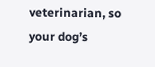veterinarian, so your dog’s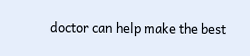doctor can help make the best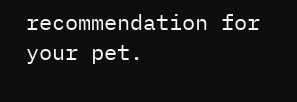recommendation for your pet.